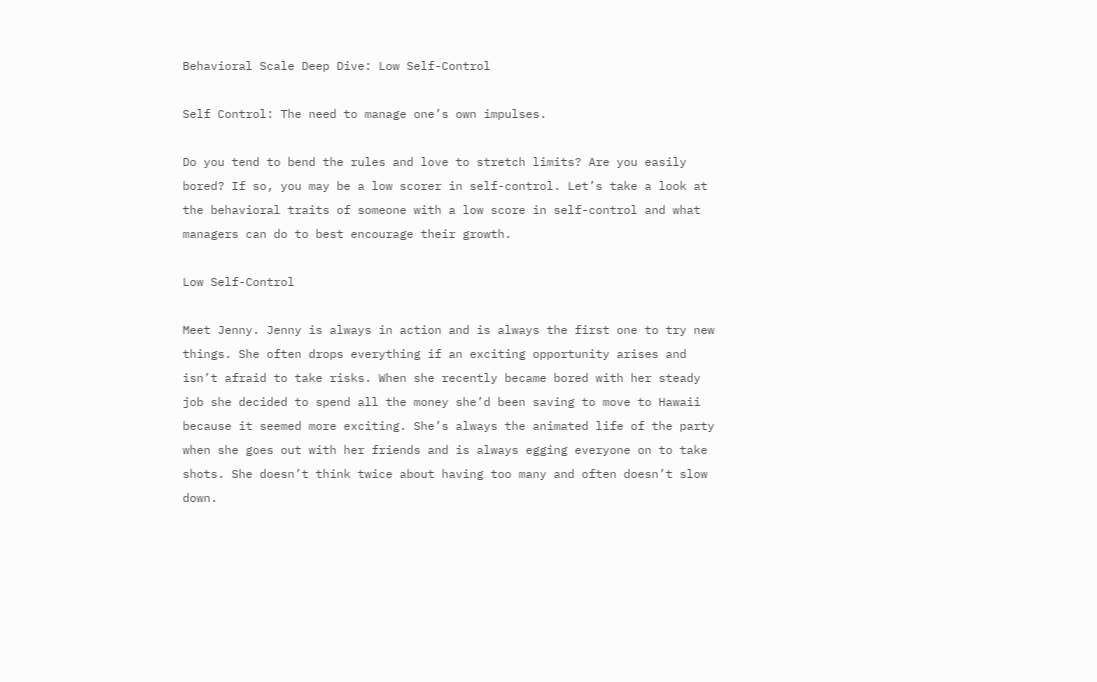Behavioral Scale Deep Dive: Low Self-Control

Self Control: The need to manage one’s own impulses.

Do you tend to bend the rules and love to stretch limits? Are you easily bored? If so, you may be a low scorer in self-control. Let’s take a look at the behavioral traits of someone with a low score in self-control and what managers can do to best encourage their growth.

Low Self-Control

Meet Jenny. Jenny is always in action and is always the first one to try new things. She often drops everything if an exciting opportunity arises and isn’t afraid to take risks. When she recently became bored with her steady job she decided to spend all the money she’d been saving to move to Hawaii because it seemed more exciting. She’s always the animated life of the party when she goes out with her friends and is always egging everyone on to take shots. She doesn’t think twice about having too many and often doesn’t slow down.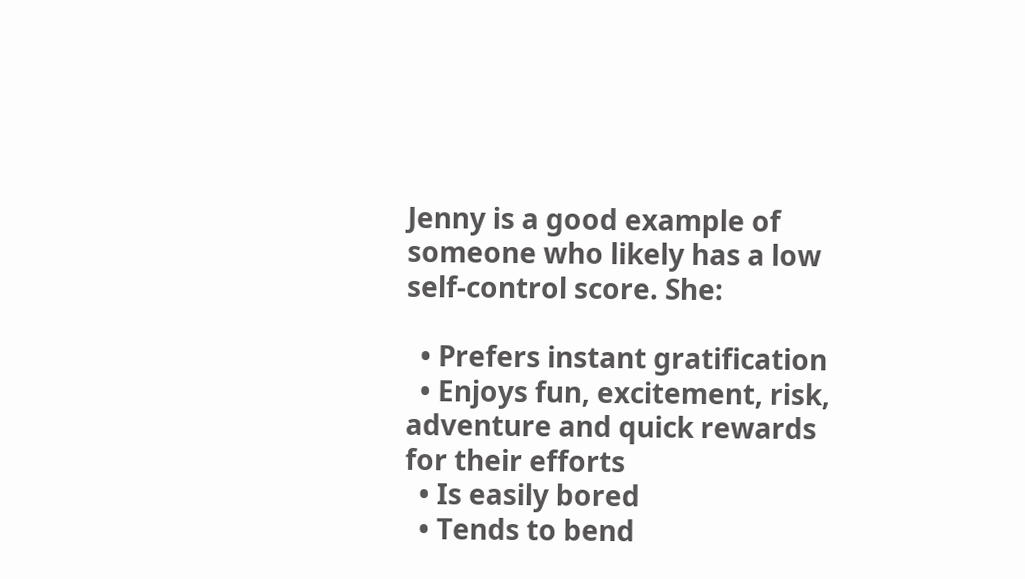Jenny is a good example of someone who likely has a low self-control score. She:

  • Prefers instant gratification
  • Enjoys fun, excitement, risk, adventure and quick rewards for their efforts
  • Is easily bored
  • Tends to bend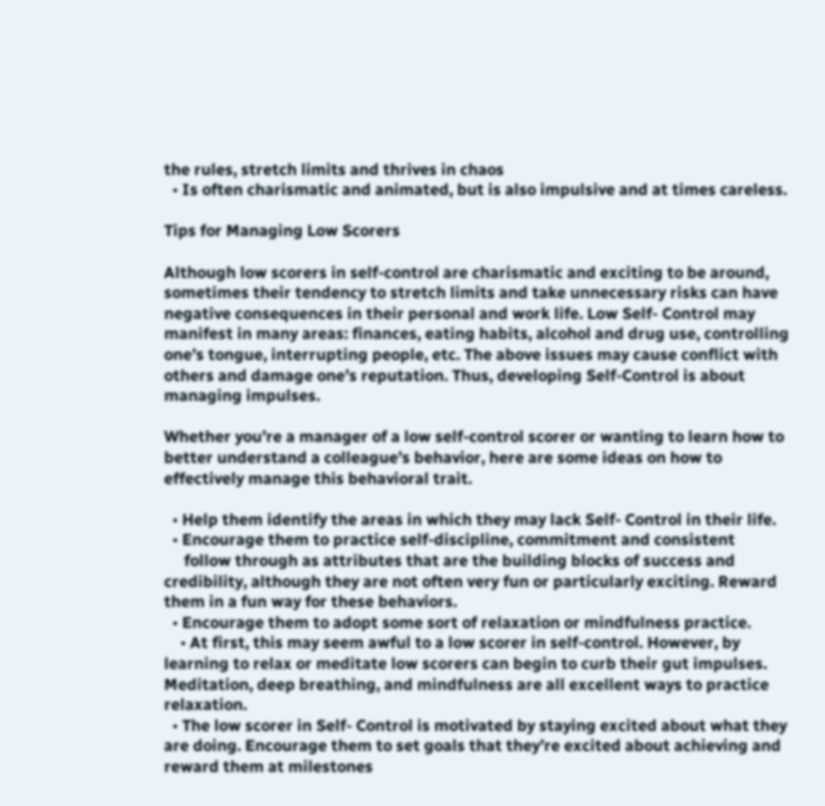the rules, stretch limits and thrives in chaos
  • Is often charismatic and animated, but is also impulsive and at times careless.

Tips for Managing Low Scorers

Although low scorers in self-control are charismatic and exciting to be around, sometimes their tendency to stretch limits and take unnecessary risks can have negative consequences in their personal and work life. Low Self- Control may manifest in many areas: finances, eating habits, alcohol and drug use, controlling one’s tongue, interrupting people, etc. The above issues may cause conflict with others and damage one’s reputation. Thus, developing Self-Control is about managing impulses.

Whether you’re a manager of a low self-control scorer or wanting to learn how to better understand a colleague’s behavior, here are some ideas on how to effectively manage this behavioral trait.

  • Help them identify the areas in which they may lack Self- Control in their life.
  • Encourage them to practice self-discipline, commitment and consistent
     follow through as attributes that are the building blocks of success and credibility, although they are not often very fun or particularly exciting. Reward them in a fun way for these behaviors.
  • Encourage them to adopt some sort of relaxation or mindfulness practice.
    • At first, this may seem awful to a low scorer in self-control. However, by learning to relax or meditate low scorers can begin to curb their gut impulses. Meditation, deep breathing, and mindfulness are all excellent ways to practice relaxation.
  • The low scorer in Self- Control is motivated by staying excited about what they are doing. Encourage them to set goals that they’re excited about achieving and reward them at milestones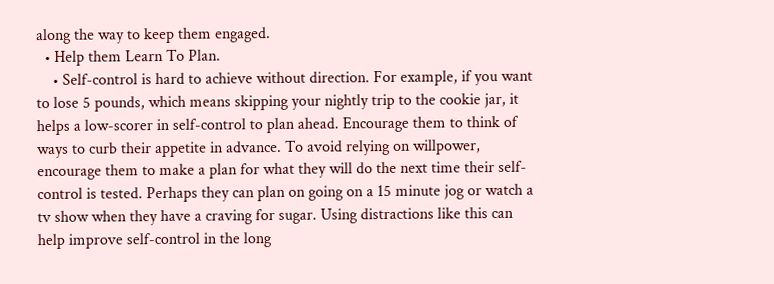along the way to keep them engaged.
  • Help them Learn To Plan.
    • Self-control is hard to achieve without direction. For example, if you want to lose 5 pounds, which means skipping your nightly trip to the cookie jar, it helps a low-scorer in self-control to plan ahead. Encourage them to think of ways to curb their appetite in advance. To avoid relying on willpower, encourage them to make a plan for what they will do the next time their self-control is tested. Perhaps they can plan on going on a 15 minute jog or watch a tv show when they have a craving for sugar. Using distractions like this can help improve self-control in the long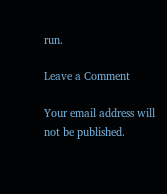run.

Leave a Comment

Your email address will not be published.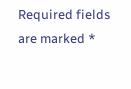Required fields are marked *